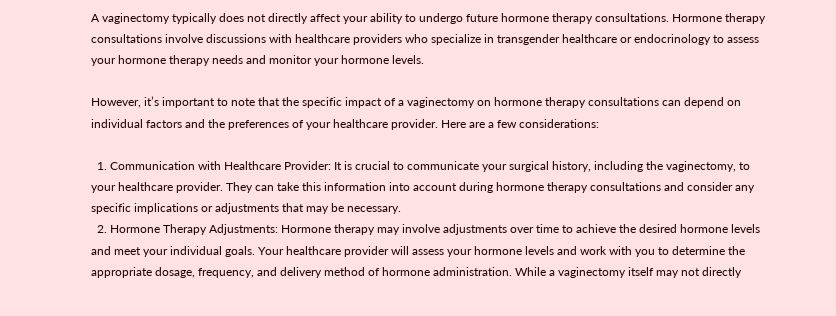A vaginectomy typically does not directly affect your ability to undergo future hormone therapy consultations. Hormone therapy consultations involve discussions with healthcare providers who specialize in transgender healthcare or endocrinology to assess your hormone therapy needs and monitor your hormone levels.

However, it’s important to note that the specific impact of a vaginectomy on hormone therapy consultations can depend on individual factors and the preferences of your healthcare provider. Here are a few considerations:

  1. Communication with Healthcare Provider: It is crucial to communicate your surgical history, including the vaginectomy, to your healthcare provider. They can take this information into account during hormone therapy consultations and consider any specific implications or adjustments that may be necessary.
  2. Hormone Therapy Adjustments: Hormone therapy may involve adjustments over time to achieve the desired hormone levels and meet your individual goals. Your healthcare provider will assess your hormone levels and work with you to determine the appropriate dosage, frequency, and delivery method of hormone administration. While a vaginectomy itself may not directly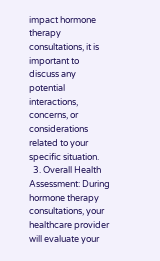impact hormone therapy consultations, it is important to discuss any potential interactions, concerns, or considerations related to your specific situation.
  3. Overall Health Assessment: During hormone therapy consultations, your healthcare provider will evaluate your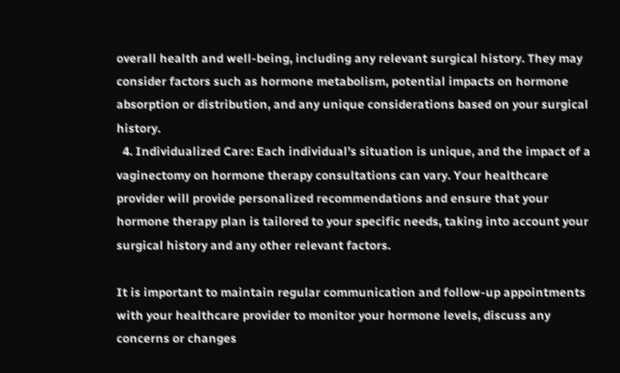overall health and well-being, including any relevant surgical history. They may consider factors such as hormone metabolism, potential impacts on hormone absorption or distribution, and any unique considerations based on your surgical history.
  4. Individualized Care: Each individual’s situation is unique, and the impact of a vaginectomy on hormone therapy consultations can vary. Your healthcare provider will provide personalized recommendations and ensure that your hormone therapy plan is tailored to your specific needs, taking into account your surgical history and any other relevant factors.

It is important to maintain regular communication and follow-up appointments with your healthcare provider to monitor your hormone levels, discuss any concerns or changes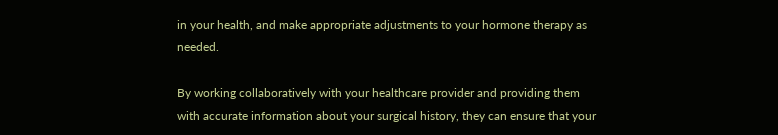in your health, and make appropriate adjustments to your hormone therapy as needed.

By working collaboratively with your healthcare provider and providing them with accurate information about your surgical history, they can ensure that your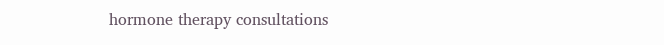hormone therapy consultations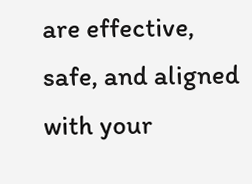are effective, safe, and aligned with your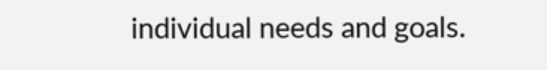individual needs and goals.